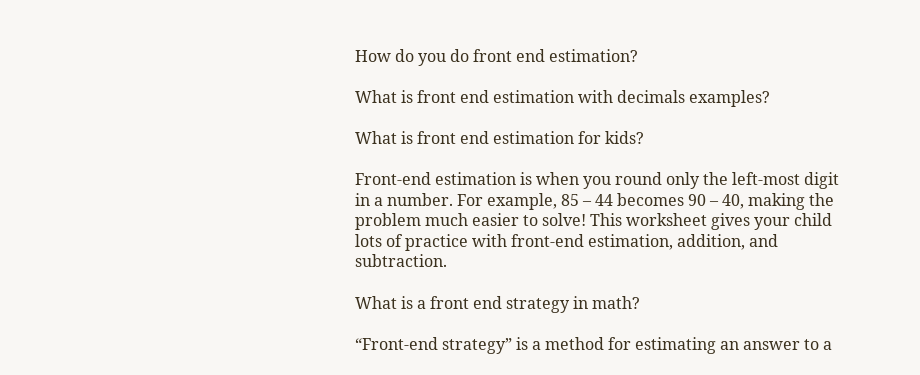How do you do front end estimation?

What is front end estimation with decimals examples?

What is front end estimation for kids?

Front-end estimation is when you round only the left-most digit in a number. For example, 85 – 44 becomes 90 – 40, making the problem much easier to solve! This worksheet gives your child lots of practice with front-end estimation, addition, and subtraction.

What is a front end strategy in math?

“Front-end strategy” is a method for estimating an answer to a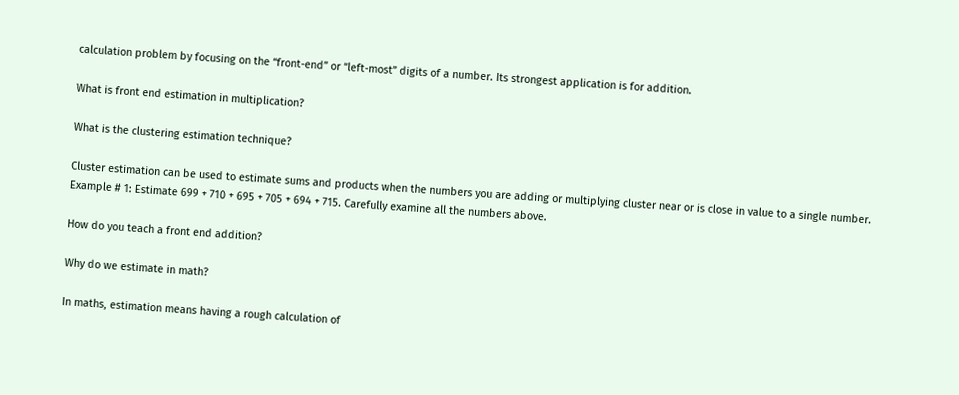calculation problem by focusing on the “front-end” or “left-most” digits of a number. Its strongest application is for addition.

What is front end estimation in multiplication?

What is the clustering estimation technique?

Cluster estimation can be used to estimate sums and products when the numbers you are adding or multiplying cluster near or is close in value to a single number. Example # 1: Estimate 699 + 710 + 695 + 705 + 694 + 715. Carefully examine all the numbers above.

How do you teach a front end addition?

Why do we estimate in math?

In maths, estimation means having a rough calculation of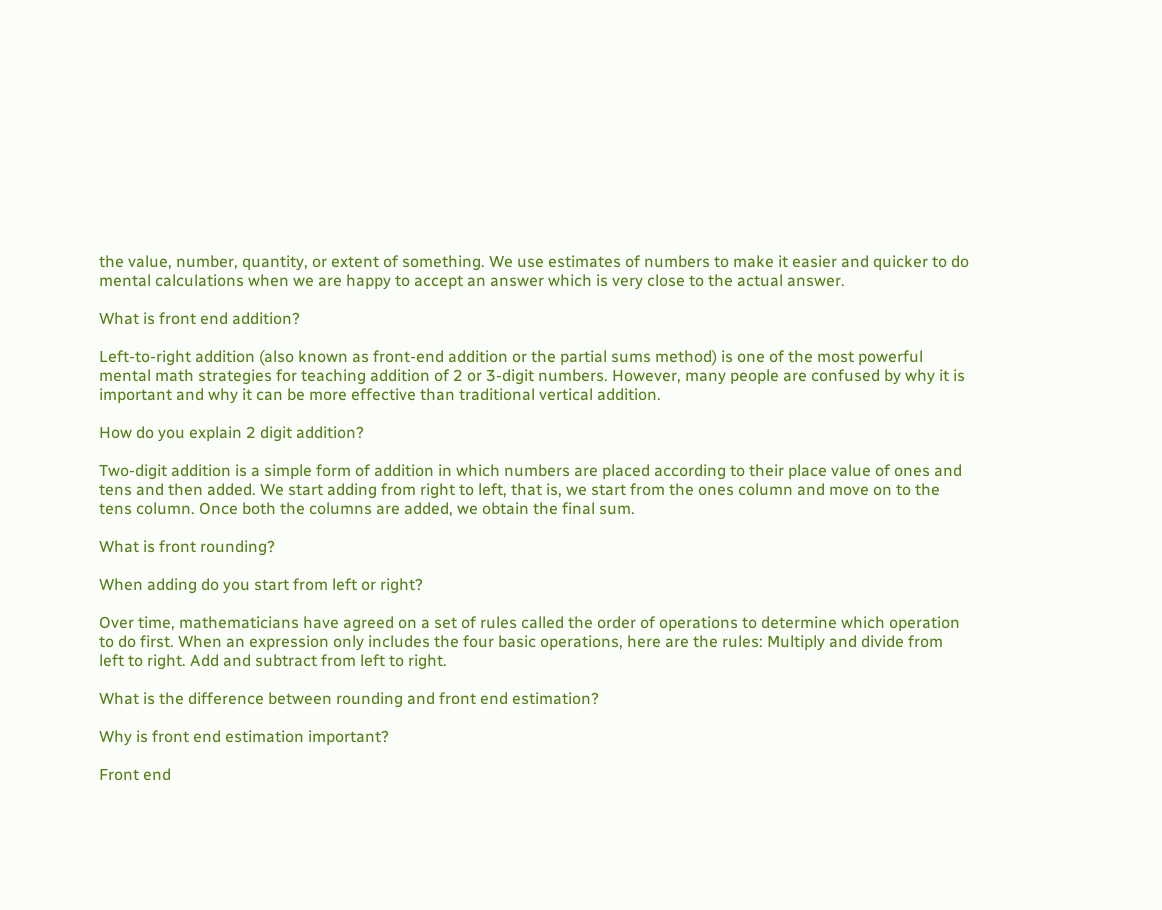the value, number, quantity, or extent of something. We use estimates of numbers to make it easier and quicker to do mental calculations when we are happy to accept an answer which is very close to the actual answer.

What is front end addition?

Left-to-right addition (also known as front-end addition or the partial sums method) is one of the most powerful mental math strategies for teaching addition of 2 or 3-digit numbers. However, many people are confused by why it is important and why it can be more effective than traditional vertical addition.

How do you explain 2 digit addition?

Two-digit addition is a simple form of addition in which numbers are placed according to their place value of ones and tens and then added. We start adding from right to left, that is, we start from the ones column and move on to the tens column. Once both the columns are added, we obtain the final sum.

What is front rounding?

When adding do you start from left or right?

Over time, mathematicians have agreed on a set of rules called the order of operations to determine which operation to do first. When an expression only includes the four basic operations, here are the rules: Multiply and divide from left to right. Add and subtract from left to right.

What is the difference between rounding and front end estimation?

Why is front end estimation important?

Front end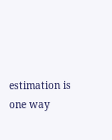estimation is one way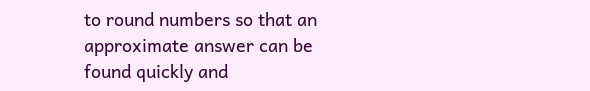to round numbers so that an approximate answer can be found quickly and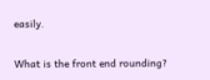easily.

What is the front end rounding?